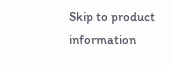Skip to product information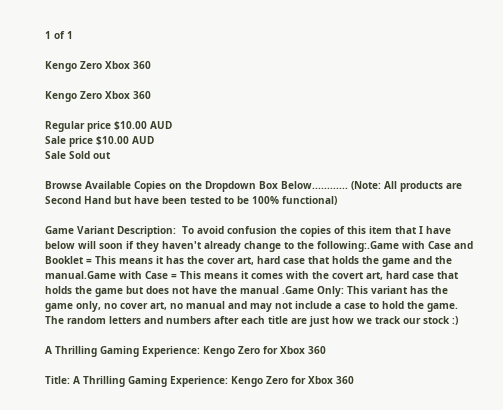1 of 1

Kengo Zero Xbox 360

Kengo Zero Xbox 360

Regular price $10.00 AUD
Sale price $10.00 AUD
Sale Sold out

Browse Available Copies on the Dropdown Box Below............ (Note: All products are Second Hand but have been tested to be 100% functional)

Game Variant Description:  To avoid confusion the copies of this item that I have below will soon if they haven't already change to the following:.Game with Case and Booklet = This means it has the cover art, hard case that holds the game and the manual.Game with Case = This means it comes with the covert art, hard case that holds the game but does not have the manual .Game Only: This variant has the game only, no cover art, no manual and may not include a case to hold the game. The random letters and numbers after each title are just how we track our stock :)

A Thrilling Gaming Experience: Kengo Zero for Xbox 360

Title: A Thrilling Gaming Experience: Kengo Zero for Xbox 360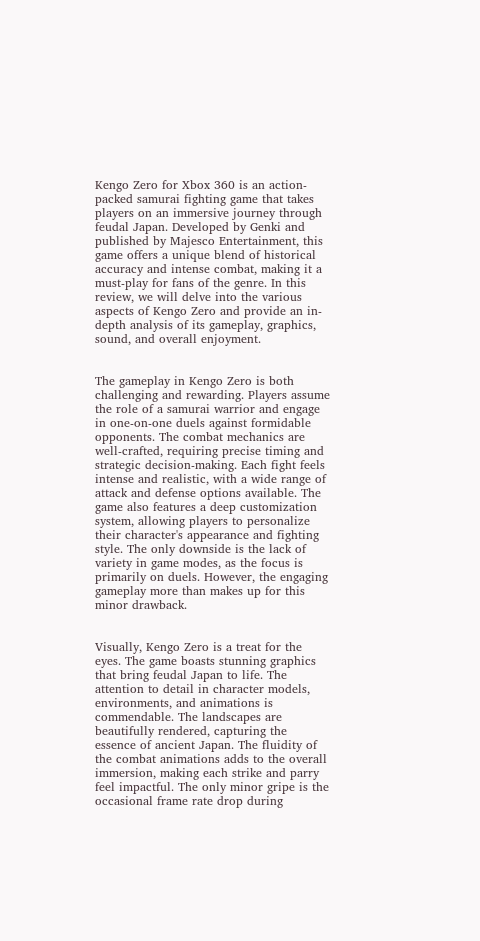Kengo Zero for Xbox 360 is an action-packed samurai fighting game that takes players on an immersive journey through feudal Japan. Developed by Genki and published by Majesco Entertainment, this game offers a unique blend of historical accuracy and intense combat, making it a must-play for fans of the genre. In this review, we will delve into the various aspects of Kengo Zero and provide an in-depth analysis of its gameplay, graphics, sound, and overall enjoyment.


The gameplay in Kengo Zero is both challenging and rewarding. Players assume the role of a samurai warrior and engage in one-on-one duels against formidable opponents. The combat mechanics are well-crafted, requiring precise timing and strategic decision-making. Each fight feels intense and realistic, with a wide range of attack and defense options available. The game also features a deep customization system, allowing players to personalize their character's appearance and fighting style. The only downside is the lack of variety in game modes, as the focus is primarily on duels. However, the engaging gameplay more than makes up for this minor drawback.


Visually, Kengo Zero is a treat for the eyes. The game boasts stunning graphics that bring feudal Japan to life. The attention to detail in character models, environments, and animations is commendable. The landscapes are beautifully rendered, capturing the essence of ancient Japan. The fluidity of the combat animations adds to the overall immersion, making each strike and parry feel impactful. The only minor gripe is the occasional frame rate drop during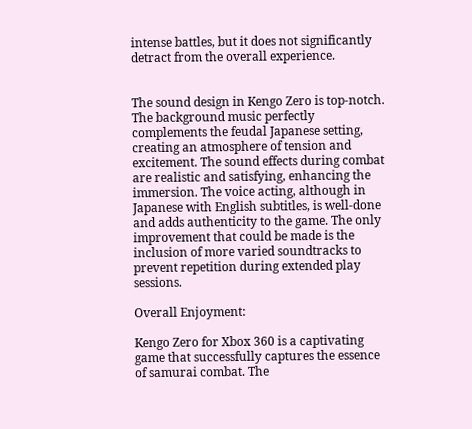intense battles, but it does not significantly detract from the overall experience.


The sound design in Kengo Zero is top-notch. The background music perfectly complements the feudal Japanese setting, creating an atmosphere of tension and excitement. The sound effects during combat are realistic and satisfying, enhancing the immersion. The voice acting, although in Japanese with English subtitles, is well-done and adds authenticity to the game. The only improvement that could be made is the inclusion of more varied soundtracks to prevent repetition during extended play sessions.

Overall Enjoyment:

Kengo Zero for Xbox 360 is a captivating game that successfully captures the essence of samurai combat. The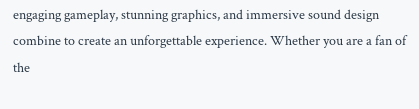engaging gameplay, stunning graphics, and immersive sound design combine to create an unforgettable experience. Whether you are a fan of the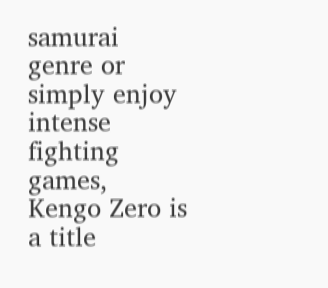samurai genre or simply enjoy intense fighting games, Kengo Zero is a title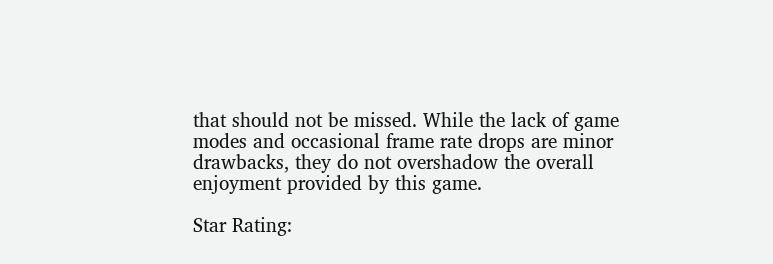that should not be missed. While the lack of game modes and occasional frame rate drops are minor drawbacks, they do not overshadow the overall enjoyment provided by this game.

Star Rating: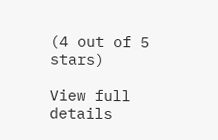(4 out of 5 stars)

View full details